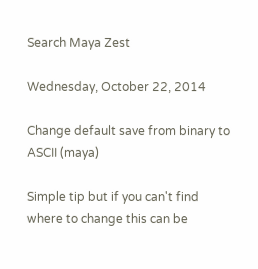Search Maya Zest

Wednesday, October 22, 2014

Change default save from binary to ASCII (maya)

Simple tip but if you can't find where to change this can be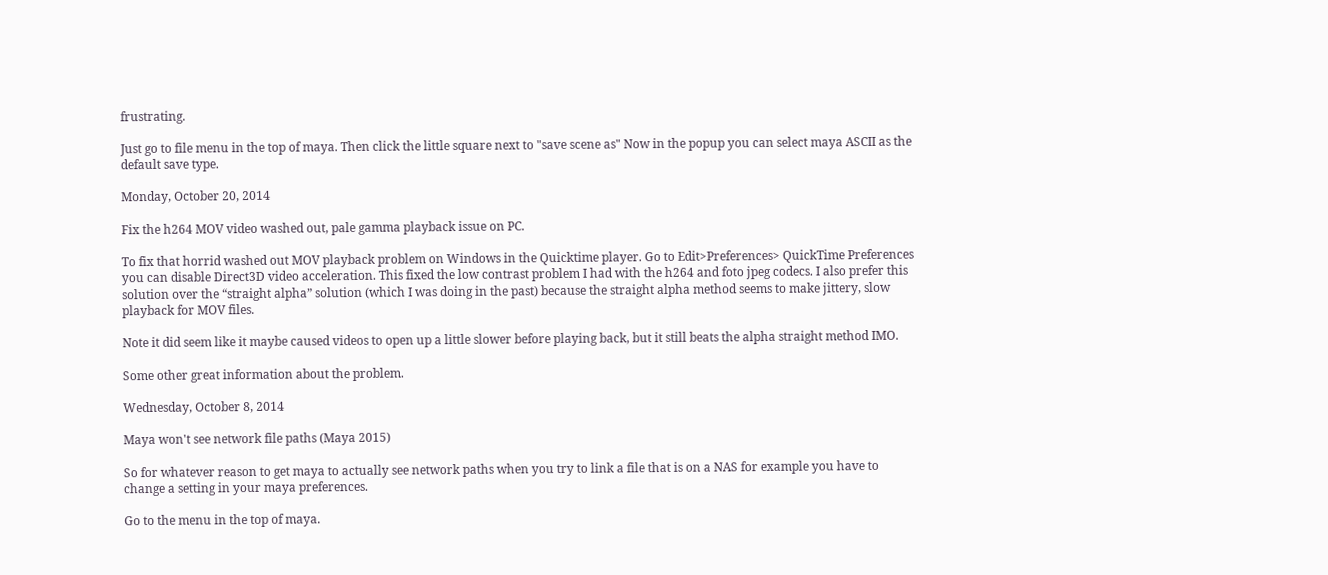frustrating.

Just go to file menu in the top of maya. Then click the little square next to "save scene as" Now in the popup you can select maya ASCII as the default save type.

Monday, October 20, 2014

Fix the h264 MOV video washed out, pale gamma playback issue on PC.

To fix that horrid washed out MOV playback problem on Windows in the Quicktime player. Go to Edit>Preferences> QuickTime Preferences you can disable Direct3D video acceleration. This fixed the low contrast problem I had with the h264 and foto jpeg codecs. I also prefer this solution over the “straight alpha” solution (which I was doing in the past) because the straight alpha method seems to make jittery, slow playback for MOV files.

Note it did seem like it maybe caused videos to open up a little slower before playing back, but it still beats the alpha straight method IMO.

Some other great information about the problem.

Wednesday, October 8, 2014

Maya won't see network file paths (Maya 2015)

So for whatever reason to get maya to actually see network paths when you try to link a file that is on a NAS for example you have to change a setting in your maya preferences.

Go to the menu in the top of maya.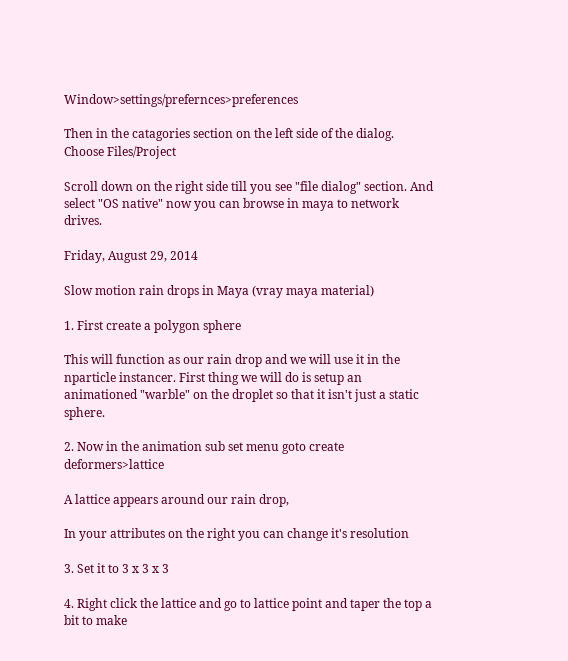Window>settings/prefernces>preferences

Then in the catagories section on the left side of the dialog. Choose Files/Project

Scroll down on the right side till you see "file dialog" section. And select "OS native" now you can browse in maya to network drives.

Friday, August 29, 2014

Slow motion rain drops in Maya (vray maya material)

1. First create a polygon sphere

This will function as our rain drop and we will use it in the nparticle instancer. First thing we will do is setup an animationed "warble" on the droplet so that it isn't just a static sphere.

2. Now in the animation sub set menu goto create deformers>lattice

A lattice appears around our rain drop,

In your attributes on the right you can change it's resolution

3. Set it to 3 x 3 x 3

4. Right click the lattice and go to lattice point and taper the top a bit to make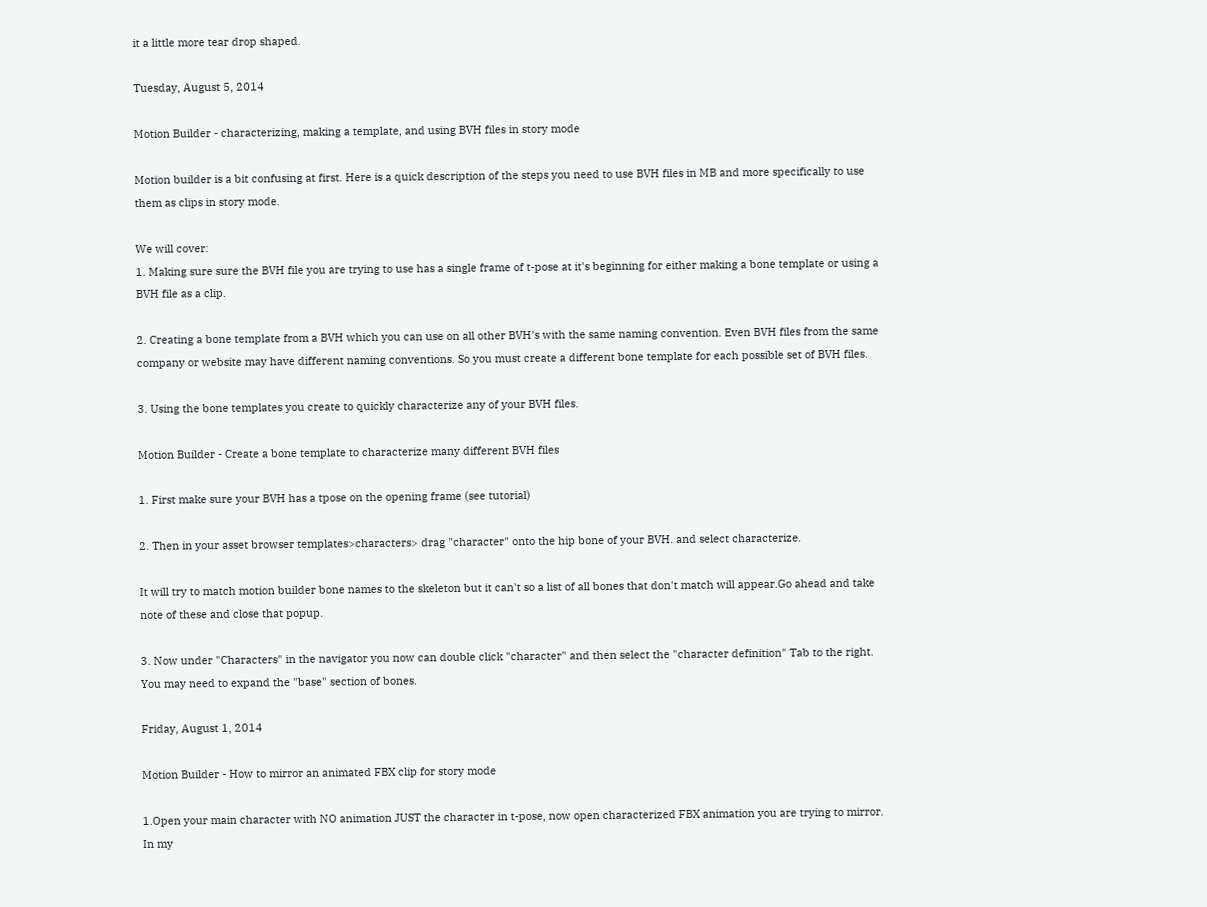it a little more tear drop shaped.

Tuesday, August 5, 2014

Motion Builder - characterizing, making a template, and using BVH files in story mode

Motion builder is a bit confusing at first. Here is a quick description of the steps you need to use BVH files in MB and more specifically to use them as clips in story mode.

We will cover:
1. Making sure sure the BVH file you are trying to use has a single frame of t-pose at it's beginning for either making a bone template or using a BVH file as a clip.

2. Creating a bone template from a BVH which you can use on all other BVH's with the same naming convention. Even BVH files from the same company or website may have different naming conventions. So you must create a different bone template for each possible set of BVH files.

3. Using the bone templates you create to quickly characterize any of your BVH files.

Motion Builder - Create a bone template to characterize many different BVH files

1. First make sure your BVH has a tpose on the opening frame (see tutorial)

2. Then in your asset browser templates>characters> drag "character" onto the hip bone of your BVH. and select characterize.

It will try to match motion builder bone names to the skeleton but it can't so a list of all bones that don't match will appear.Go ahead and take note of these and close that popup.

3. Now under "Characters" in the navigator you now can double click "character" and then select the "character definition" Tab to the right. You may need to expand the "base" section of bones.

Friday, August 1, 2014

Motion Builder - How to mirror an animated FBX clip for story mode

1.Open your main character with NO animation JUST the character in t-pose, now open characterized FBX animation you are trying to mirror. In my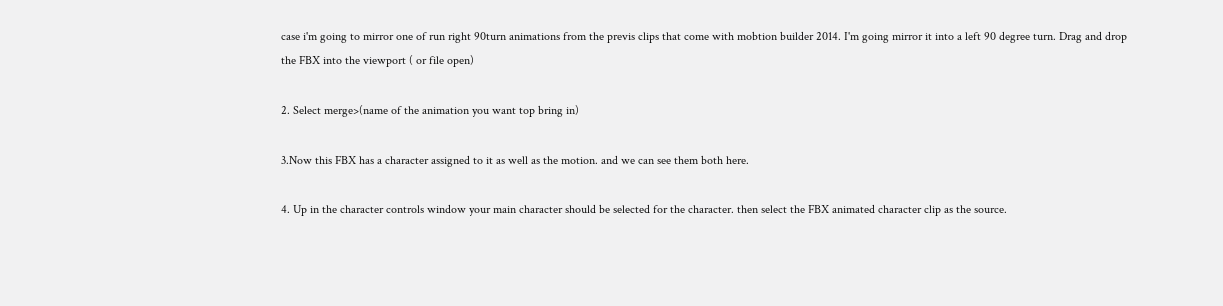case i'm going to mirror one of run right 90turn animations from the previs clips that come with mobtion builder 2014. I'm going mirror it into a left 90 degree turn. Drag and drop the FBX into the viewport ( or file open)

2. Select merge>(name of the animation you want top bring in)

3.Now this FBX has a character assigned to it as well as the motion. and we can see them both here.

4. Up in the character controls window your main character should be selected for the character. then select the FBX animated character clip as the source.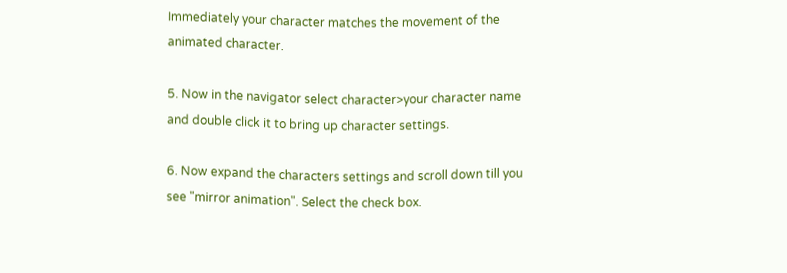Immediately your character matches the movement of the animated character.

5. Now in the navigator select character>your character name and double click it to bring up character settings.

6. Now expand the characters settings and scroll down till you see "mirror animation". Select the check box.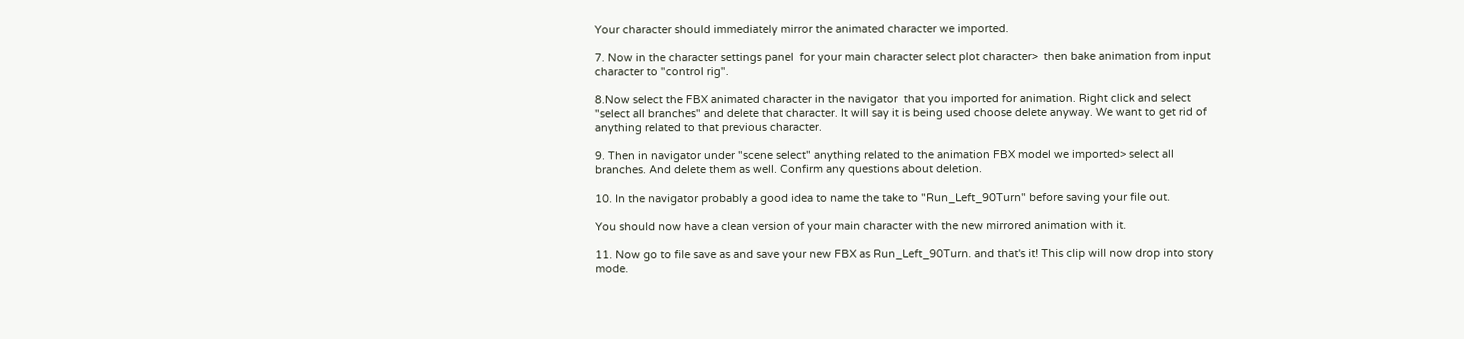Your character should immediately mirror the animated character we imported.

7. Now in the character settings panel  for your main character select plot character>  then bake animation from input character to "control rig".

8.Now select the FBX animated character in the navigator  that you imported for animation. Right click and select "select all branches" and delete that character. It will say it is being used choose delete anyway. We want to get rid of anything related to that previous character.

9. Then in navigator under "scene select" anything related to the animation FBX model we imported> select all branches. And delete them as well. Confirm any questions about deletion.

10. In the navigator probably a good idea to name the take to "Run_Left_90Turn" before saving your file out.

You should now have a clean version of your main character with the new mirrored animation with it.

11. Now go to file save as and save your new FBX as Run_Left_90Turn. and that's it! This clip will now drop into story mode.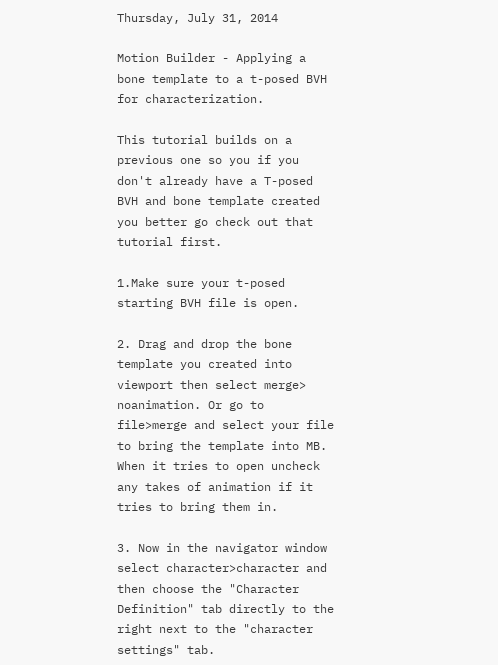Thursday, July 31, 2014

Motion Builder - Applying a bone template to a t-posed BVH for characterization.

This tutorial builds on a previous one so you if you don't already have a T-posed BVH and bone template created you better go check out that tutorial first.

1.Make sure your t-posed starting BVH file is open.

2. Drag and drop the bone template you created into viewport then select merge> noanimation. Or go to file>merge and select your file to bring the template into MB. When it tries to open uncheck any takes of animation if it tries to bring them in.

3. Now in the navigator window select character>character and then choose the "Character Definition" tab directly to the right next to the "character settings" tab.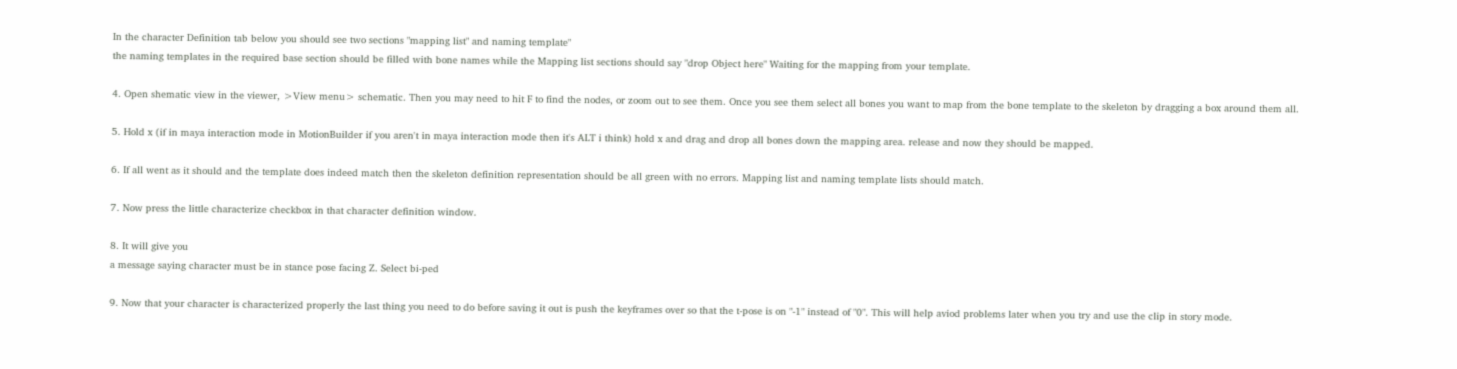In the character Definition tab below you should see two sections "mapping list" and naming template"
the naming templates in the required base section should be filled with bone names while the Mapping list sections should say "drop Object here" Waiting for the mapping from your template.

4. Open shematic view in the viewer, >View menu> schematic. Then you may need to hit F to find the nodes, or zoom out to see them. Once you see them select all bones you want to map from the bone template to the skeleton by dragging a box around them all.

5. Hold x (if in maya interaction mode in MotionBuilder if you aren't in maya interaction mode then it's ALT i think) hold x and drag and drop all bones down the mapping area. release and now they should be mapped.

6. If all went as it should and the template does indeed match then the skeleton definition representation should be all green with no errors. Mapping list and naming template lists should match.

7. Now press the little characterize checkbox in that character definition window.

8. It will give you
a message saying character must be in stance pose facing Z. Select bi-ped

9. Now that your character is characterized properly the last thing you need to do before saving it out is push the keyframes over so that the t-pose is on "-1" instead of "0". This will help aviod problems later when you try and use the clip in story mode.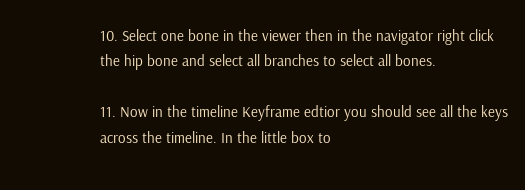10. Select one bone in the viewer then in the navigator right click the hip bone and select all branches to select all bones.

11. Now in the timeline Keyframe edtior you should see all the keys across the timeline. In the little box to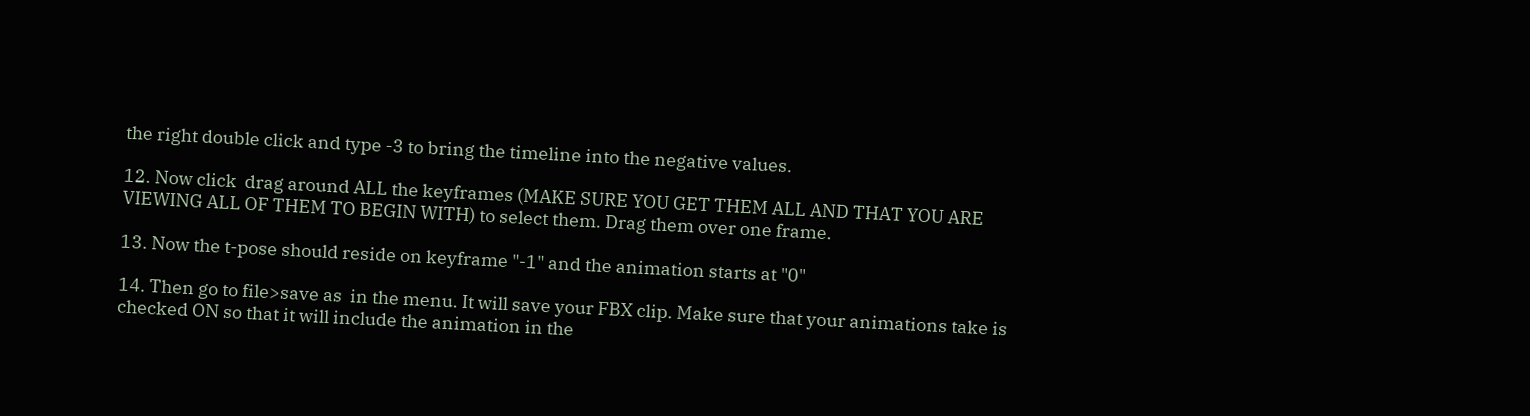the right double click and type -3 to bring the timeline into the negative values.

12. Now click  drag around ALL the keyframes (MAKE SURE YOU GET THEM ALL AND THAT YOU ARE VIEWING ALL OF THEM TO BEGIN WITH) to select them. Drag them over one frame.

13. Now the t-pose should reside on keyframe "-1" and the animation starts at "0"

14. Then go to file>save as  in the menu. It will save your FBX clip. Make sure that your animations take is checked ON so that it will include the animation in the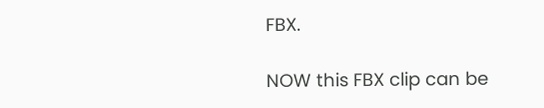FBX.

NOW this FBX clip can be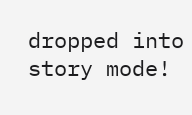dropped into story mode!